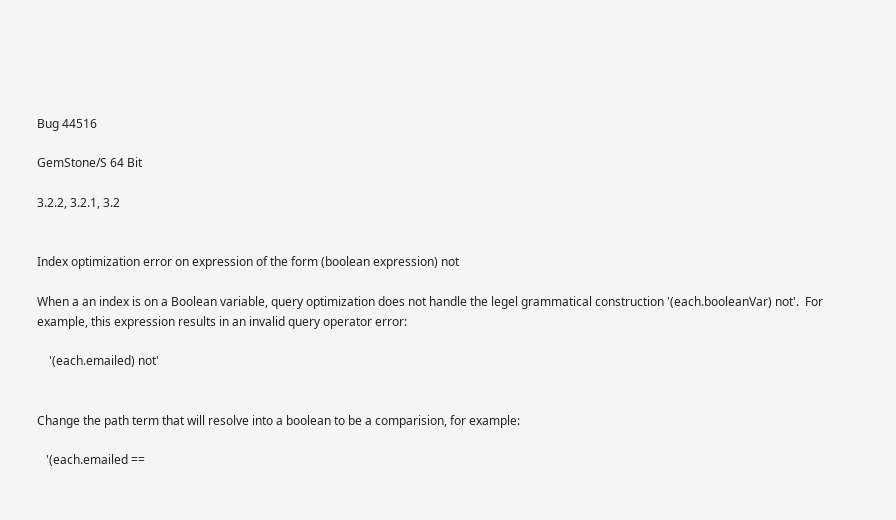Bug 44516

GemStone/S 64 Bit

3.2.2, 3.2.1, 3.2


Index optimization error on expression of the form (boolean expression) not

When a an index is on a Boolean variable, query optimization does not handle the legel grammatical construction '(each.booleanVar) not'.  For example, this expression results in an invalid query operator error:

    '(each.emailed) not'


Change the path term that will resolve into a boolean to be a comparision, for example:

   '(each.emailed ==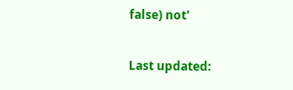false) not'

Last updated: